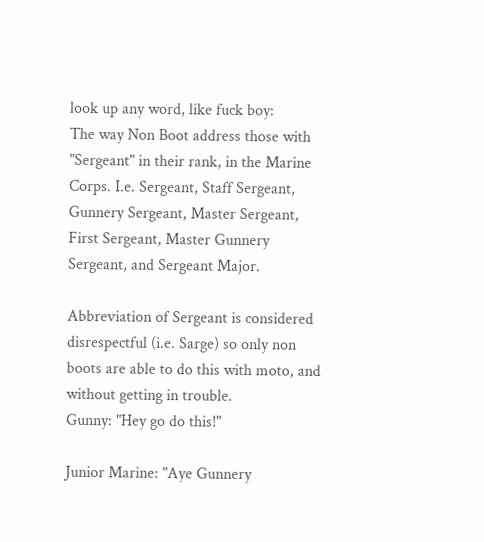look up any word, like fuck boy:
The way Non Boot address those with "Sergeant" in their rank, in the Marine Corps. I.e. Sergeant, Staff Sergeant, Gunnery Sergeant, Master Sergeant, First Sergeant, Master Gunnery Sergeant, and Sergeant Major.

Abbreviation of Sergeant is considered disrespectful (i.e. Sarge) so only non boots are able to do this with moto, and without getting in trouble.
Gunny: "Hey go do this!"

Junior Marine: "Aye Gunnery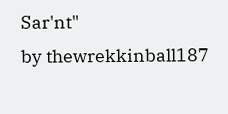Sar'nt"
by thewrekkinball187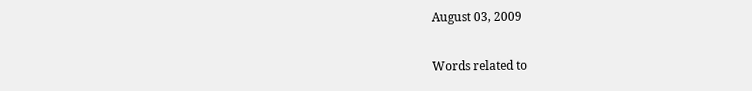August 03, 2009

Words related to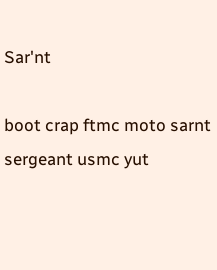Sar'nt

boot crap ftmc moto sarnt sergeant usmc yut